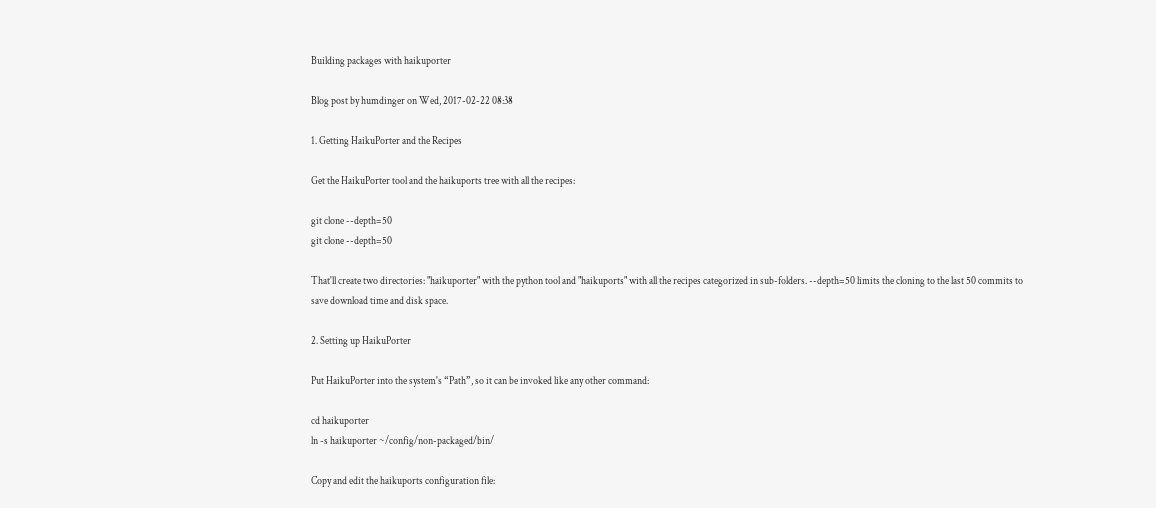Building packages with haikuporter

Blog post by humdinger on Wed, 2017-02-22 08:38

1. Getting HaikuPorter and the Recipes

Get the HaikuPorter tool and the haikuports tree with all the recipes:

git clone --depth=50
git clone --depth=50

That'll create two directories: "haikuporter" with the python tool and "haikuports" with all the recipes categorized in sub-folders. --depth=50 limits the cloning to the last 50 commits to save download time and disk space.

2. Setting up HaikuPorter

Put HaikuPorter into the system's “Path”, so it can be invoked like any other command:

cd haikuporter
ln -s haikuporter ~/config/non-packaged/bin/

Copy and edit the haikuports configuration file: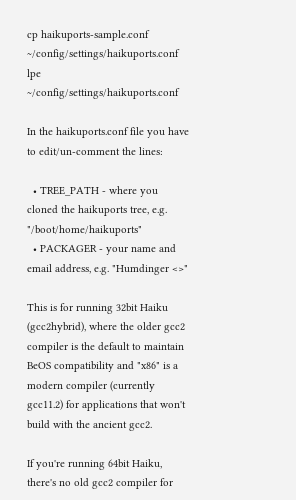cp haikuports-sample.conf ~/config/settings/haikuports.conf
lpe ~/config/settings/haikuports.conf

In the haikuports.conf file you have to edit/un-comment the lines:

  • TREE_PATH - where you cloned the haikuports tree, e.g. "/boot/home/haikuports"
  • PACKAGER - your name and email address, e.g. "Humdinger <>"

This is for running 32bit Haiku (gcc2hybrid), where the older gcc2 compiler is the default to maintain BeOS compatibility and "x86" is a modern compiler (currently gcc11.2) for applications that won't build with the ancient gcc2.

If you're running 64bit Haiku, there's no old gcc2 compiler for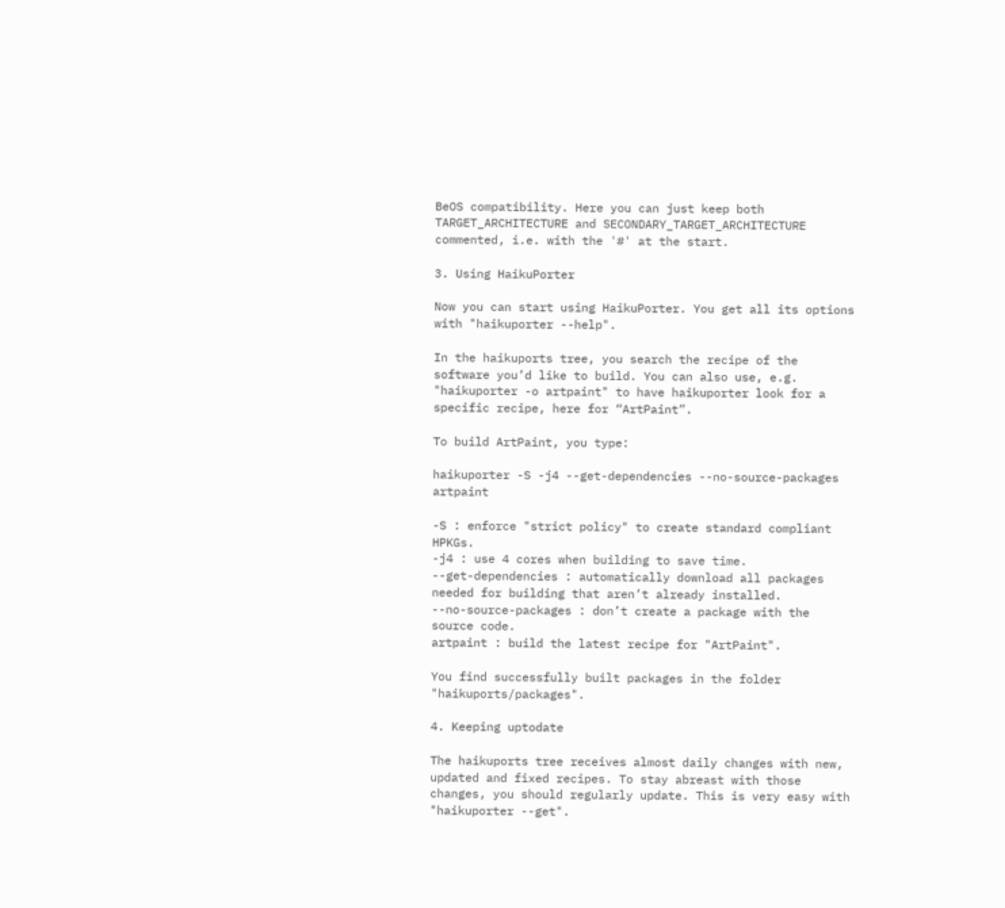BeOS compatibility. Here you can just keep both TARGET_ARCHITECTURE and SECONDARY_TARGET_ARCHITECTURE commented, i.e. with the '#' at the start.

3. Using HaikuPorter

Now you can start using HaikuPorter. You get all its options with "haikuporter --help".

In the haikuports tree, you search the recipe of the software you’d like to build. You can also use, e.g. "haikuporter -o artpaint" to have haikuporter look for a specific recipe, here for “ArtPaint”.

To build ArtPaint, you type:

haikuporter -S -j4 --get-dependencies --no-source-packages artpaint

-S : enforce "strict policy" to create standard compliant HPKGs.
-j4 : use 4 cores when building to save time.
--get-dependencies : automatically download all packages needed for building that aren’t already installed.
--no-source-packages : don’t create a package with the source code.
artpaint : build the latest recipe for "ArtPaint".

You find successfully built packages in the folder "haikuports/packages".

4. Keeping uptodate

The haikuports tree receives almost daily changes with new, updated and fixed recipes. To stay abreast with those changes, you should regularly update. This is very easy with "haikuporter --get".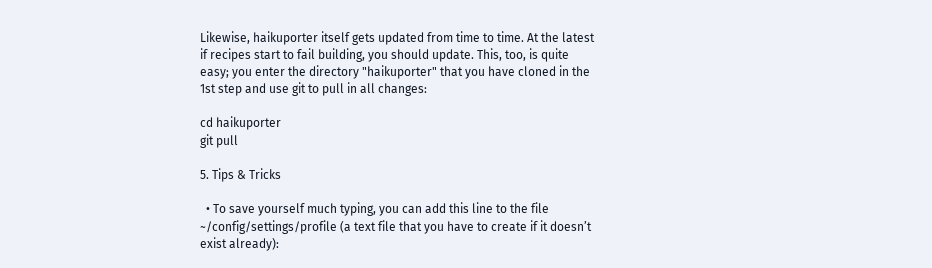Likewise, haikuporter itself gets updated from time to time. At the latest if recipes start to fail building, you should update. This, too, is quite easy; you enter the directory "haikuporter" that you have cloned in the 1st step and use git to pull in all changes:

cd haikuporter
git pull

5. Tips & Tricks

  • To save yourself much typing, you can add this line to the file ~/config/settings/profile (a text file that you have to create if it doesn’t exist already):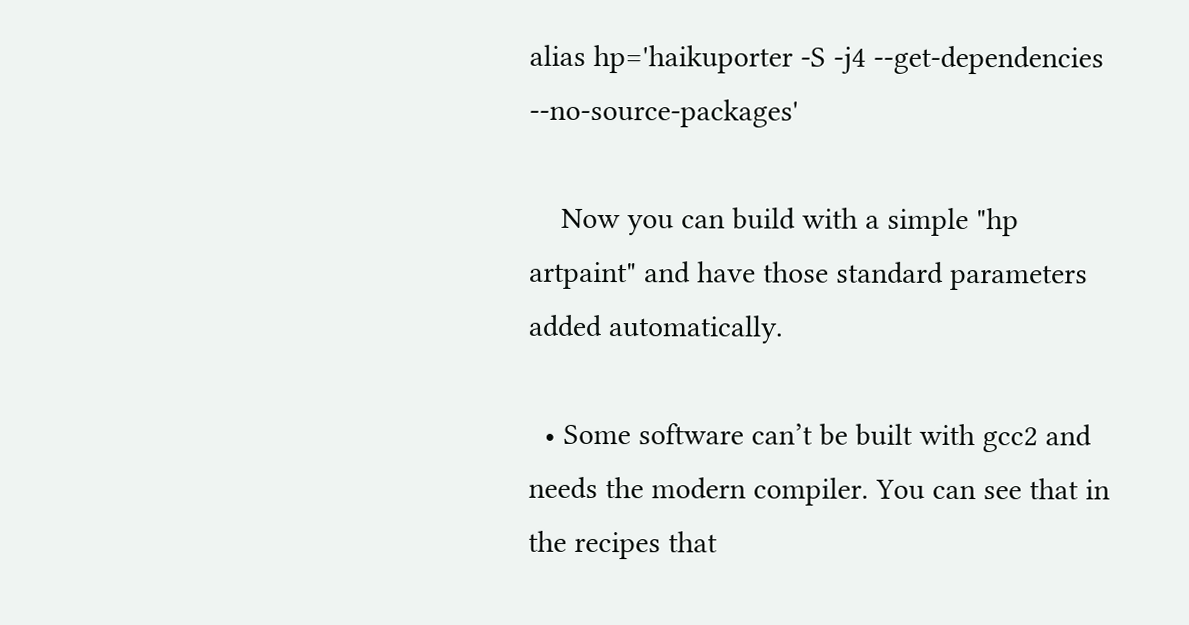alias hp='haikuporter -S -j4 --get-dependencies --no-source-packages'

    Now you can build with a simple "hp artpaint" and have those standard parameters added automatically.

  • Some software can’t be built with gcc2 and needs the modern compiler. You can see that in the recipes that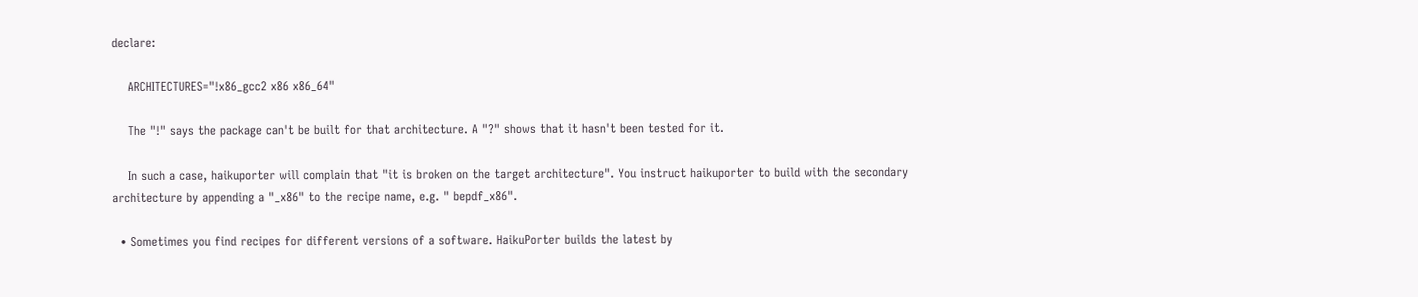declare:

    ARCHITECTURES="!x86_gcc2 x86 x86_64"

    The "!" says the package can't be built for that architecture. A "?" shows that it hasn't been tested for it.

    In such a case, haikuporter will complain that "it is broken on the target architecture". You instruct haikuporter to build with the secondary architecture by appending a "_x86" to the recipe name, e.g. " bepdf_x86".

  • Sometimes you find recipes for different versions of a software. HaikuPorter builds the latest by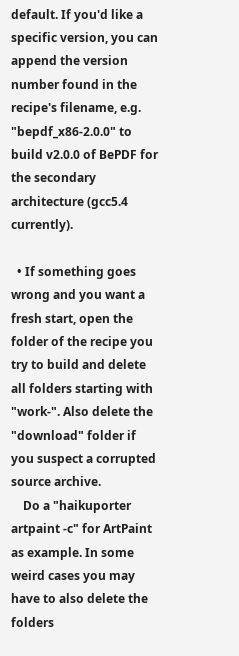default. If you'd like a specific version, you can append the version number found in the recipe's filename, e.g. "bepdf_x86-2.0.0" to build v2.0.0 of BePDF for the secondary architecture (gcc5.4 currently).

  • If something goes wrong and you want a fresh start, open the folder of the recipe you try to build and delete all folders starting with "work-". Also delete the "download" folder if you suspect a corrupted source archive.
    Do a "haikuporter artpaint -c" for ArtPaint as example. In some weird cases you may have to also delete the folders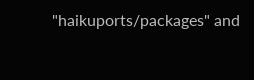"haikuports/packages" and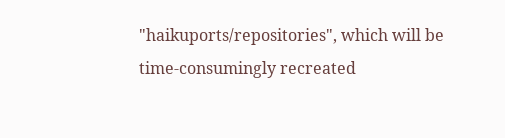"haikuports/repositories", which will be time-consumingly recreated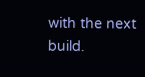with the next build.